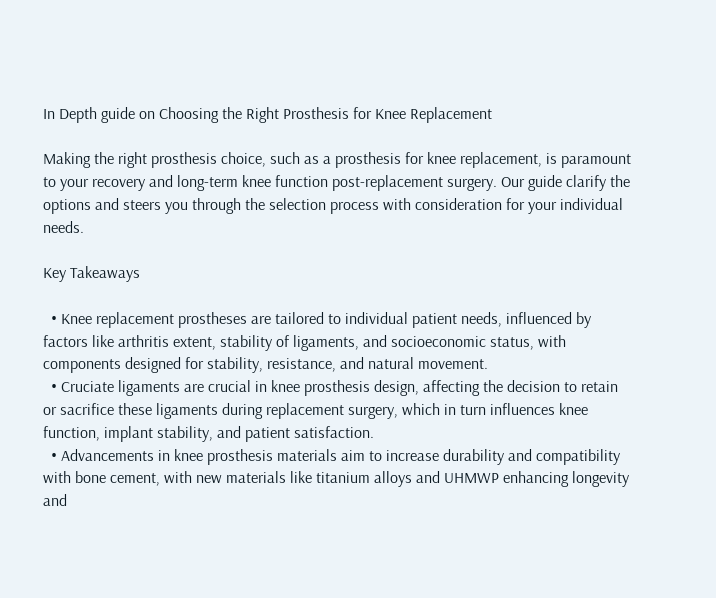In Depth guide on Choosing the Right Prosthesis for Knee Replacement

Making the right prosthesis choice, such as a prosthesis for knee replacement, is paramount to your recovery and long-term knee function post-replacement surgery. Our guide clarify the options and steers you through the selection process with consideration for your individual needs.

Key Takeaways

  • Knee replacement prostheses are tailored to individual patient needs, influenced by factors like arthritis extent, stability of ligaments, and socioeconomic status, with components designed for stability, resistance, and natural movement.
  • Cruciate ligaments are crucial in knee prosthesis design, affecting the decision to retain or sacrifice these ligaments during replacement surgery, which in turn influences knee function, implant stability, and patient satisfaction.
  • Advancements in knee prosthesis materials aim to increase durability and compatibility with bone cement, with new materials like titanium alloys and UHMWP enhancing longevity and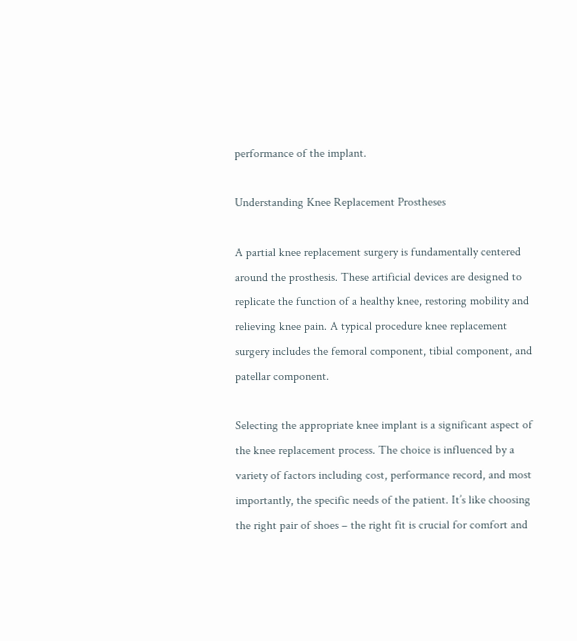performance of the implant.

Understanding Knee Replacement Prostheses

A partial knee replacement surgery is fundamentally centered around the prosthesis. These artificial devices are designed to replicate the function of a healthy knee, restoring mobility and relieving knee pain. A typical procedure knee replacement surgery includes the femoral component, tibial component, and patellar component.

Selecting the appropriate knee implant is a significant aspect of the knee replacement process. The choice is influenced by a variety of factors including cost, performance record, and most importantly, the specific needs of the patient. It’s like choosing the right pair of shoes – the right fit is crucial for comfort and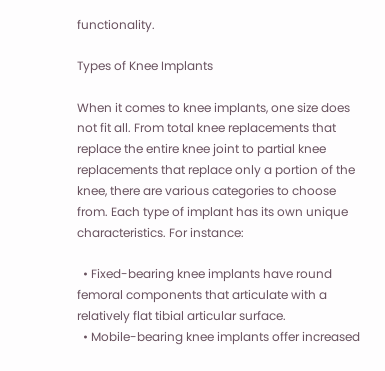functionality.

Types of Knee Implants

When it comes to knee implants, one size does not fit all. From total knee replacements that replace the entire knee joint to partial knee replacements that replace only a portion of the knee, there are various categories to choose from. Each type of implant has its own unique characteristics. For instance:

  • Fixed-bearing knee implants have round femoral components that articulate with a relatively flat tibial articular surface.
  • Mobile-bearing knee implants offer increased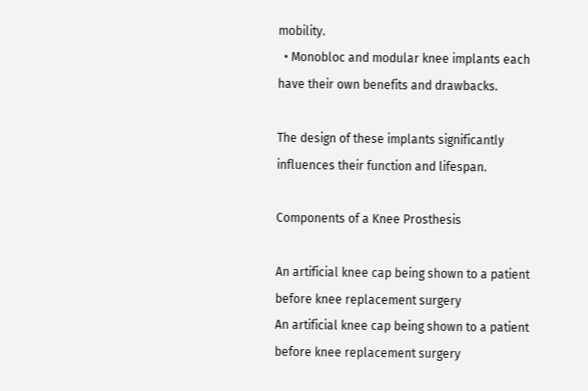mobility.
  • Monobloc and modular knee implants each have their own benefits and drawbacks.

The design of these implants significantly influences their function and lifespan.

Components of a Knee Prosthesis

An artificial knee cap being shown to a patient before knee replacement surgery
An artificial knee cap being shown to a patient before knee replacement surgery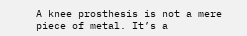A knee prosthesis is not a mere piece of metal. It’s a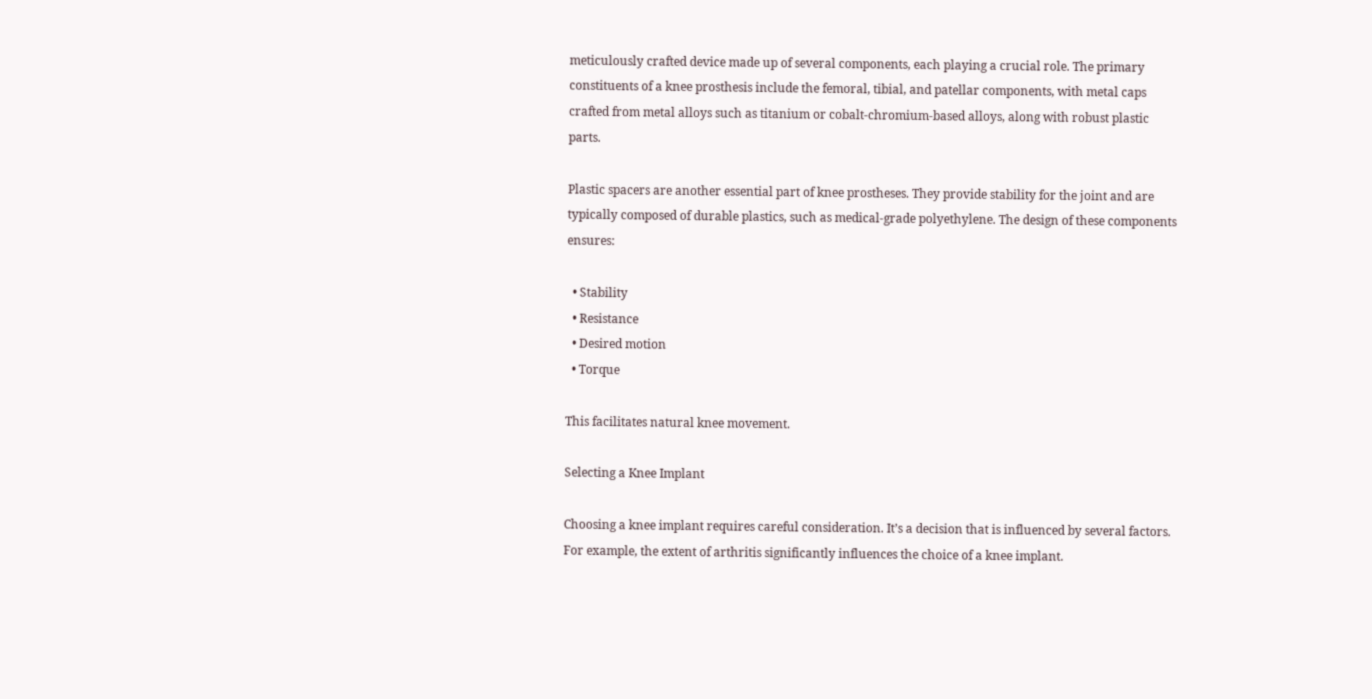meticulously crafted device made up of several components, each playing a crucial role. The primary constituents of a knee prosthesis include the femoral, tibial, and patellar components, with metal caps crafted from metal alloys such as titanium or cobalt-chromium-based alloys, along with robust plastic parts.

Plastic spacers are another essential part of knee prostheses. They provide stability for the joint and are typically composed of durable plastics, such as medical-grade polyethylene. The design of these components ensures:

  • Stability
  • Resistance
  • Desired motion
  • Torque

This facilitates natural knee movement.

Selecting a Knee Implant

Choosing a knee implant requires careful consideration. It’s a decision that is influenced by several factors. For example, the extent of arthritis significantly influences the choice of a knee implant.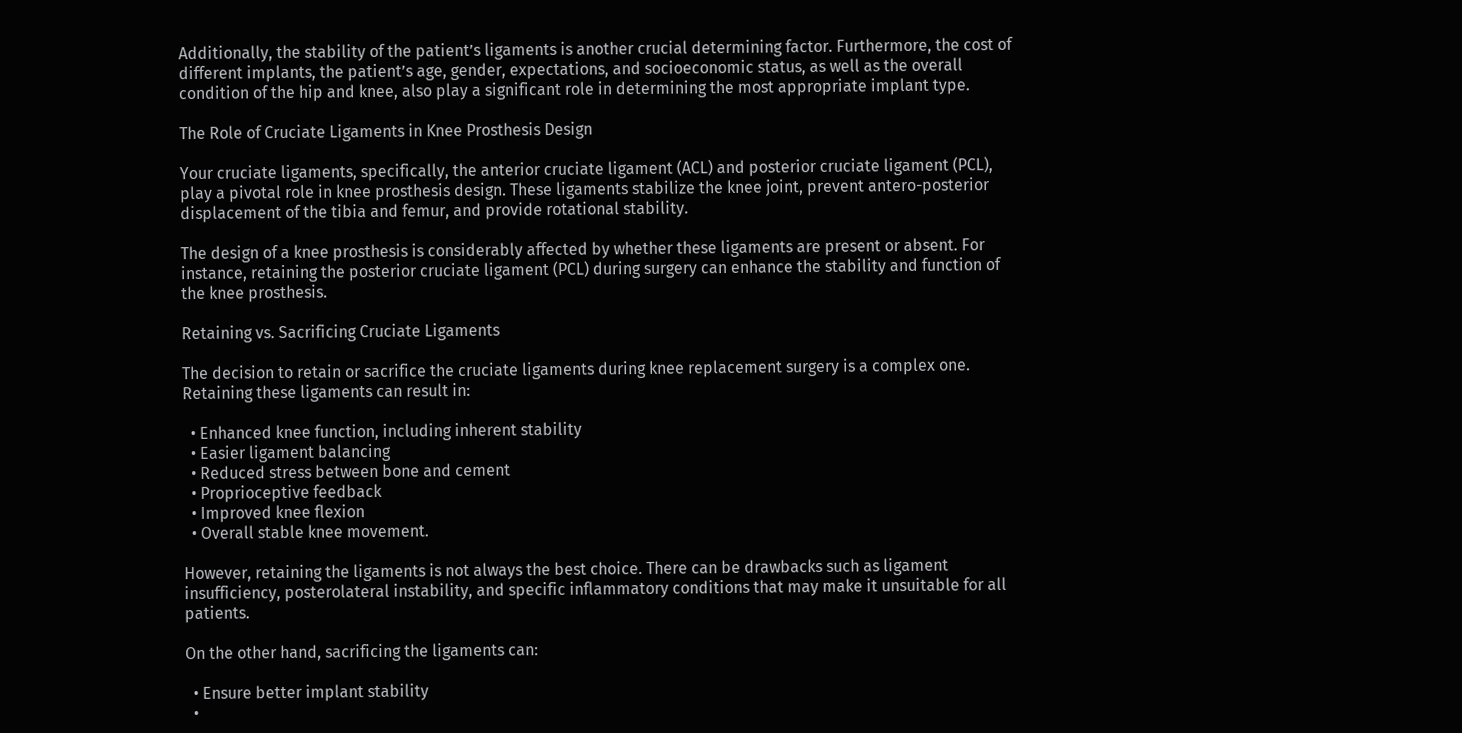Additionally, the stability of the patient’s ligaments is another crucial determining factor. Furthermore, the cost of different implants, the patient’s age, gender, expectations, and socioeconomic status, as well as the overall condition of the hip and knee, also play a significant role in determining the most appropriate implant type.

The Role of Cruciate Ligaments in Knee Prosthesis Design

Your cruciate ligaments, specifically, the anterior cruciate ligament (ACL) and posterior cruciate ligament (PCL), play a pivotal role in knee prosthesis design. These ligaments stabilize the knee joint, prevent antero-posterior displacement of the tibia and femur, and provide rotational stability.

The design of a knee prosthesis is considerably affected by whether these ligaments are present or absent. For instance, retaining the posterior cruciate ligament (PCL) during surgery can enhance the stability and function of the knee prosthesis.

Retaining vs. Sacrificing Cruciate Ligaments

The decision to retain or sacrifice the cruciate ligaments during knee replacement surgery is a complex one. Retaining these ligaments can result in:

  • Enhanced knee function, including inherent stability
  • Easier ligament balancing
  • Reduced stress between bone and cement
  • Proprioceptive feedback
  • Improved knee flexion
  • Overall stable knee movement.

However, retaining the ligaments is not always the best choice. There can be drawbacks such as ligament insufficiency, posterolateral instability, and specific inflammatory conditions that may make it unsuitable for all patients.

On the other hand, sacrificing the ligaments can:

  • Ensure better implant stability
  •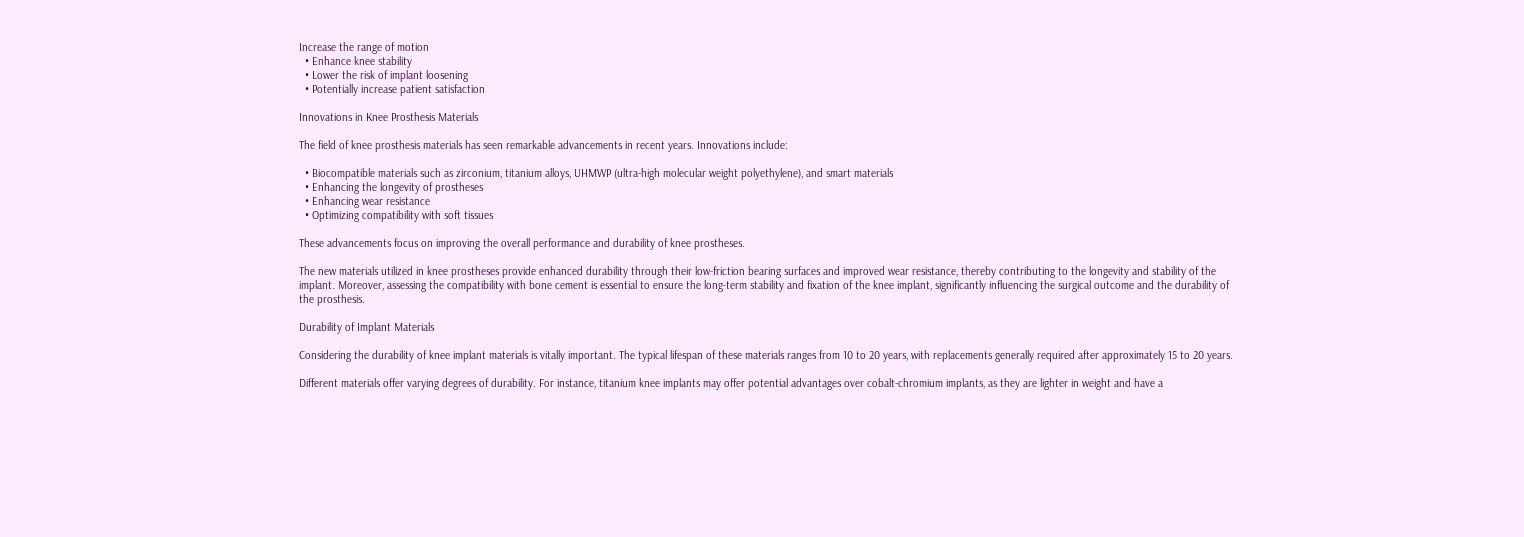Increase the range of motion
  • Enhance knee stability
  • Lower the risk of implant loosening
  • Potentially increase patient satisfaction

Innovations in Knee Prosthesis Materials

The field of knee prosthesis materials has seen remarkable advancements in recent years. Innovations include:

  • Biocompatible materials such as zirconium, titanium alloys, UHMWP (ultra-high molecular weight polyethylene), and smart materials
  • Enhancing the longevity of prostheses
  • Enhancing wear resistance
  • Optimizing compatibility with soft tissues

These advancements focus on improving the overall performance and durability of knee prostheses.

The new materials utilized in knee prostheses provide enhanced durability through their low-friction bearing surfaces and improved wear resistance, thereby contributing to the longevity and stability of the implant. Moreover, assessing the compatibility with bone cement is essential to ensure the long-term stability and fixation of the knee implant, significantly influencing the surgical outcome and the durability of the prosthesis.

Durability of Implant Materials

Considering the durability of knee implant materials is vitally important. The typical lifespan of these materials ranges from 10 to 20 years, with replacements generally required after approximately 15 to 20 years.

Different materials offer varying degrees of durability. For instance, titanium knee implants may offer potential advantages over cobalt-chromium implants, as they are lighter in weight and have a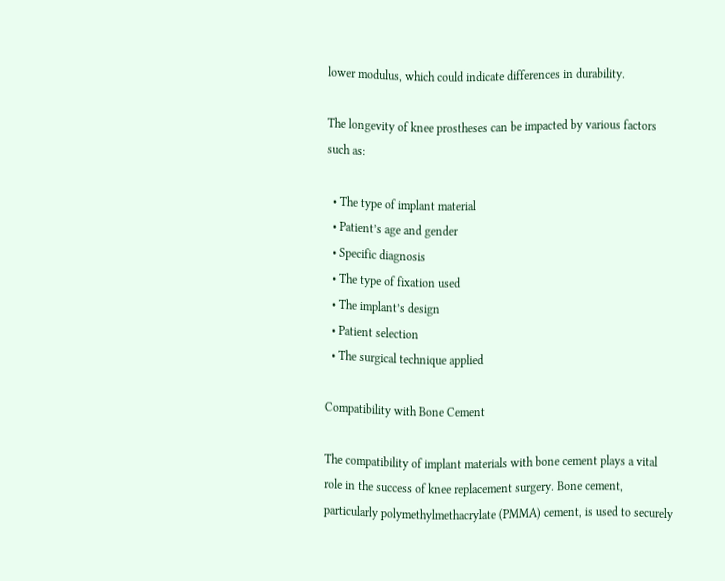lower modulus, which could indicate differences in durability.

The longevity of knee prostheses can be impacted by various factors such as:

  • The type of implant material
  • Patient’s age and gender
  • Specific diagnosis
  • The type of fixation used
  • The implant’s design
  • Patient selection
  • The surgical technique applied

Compatibility with Bone Cement

The compatibility of implant materials with bone cement plays a vital role in the success of knee replacement surgery. Bone cement, particularly polymethylmethacrylate (PMMA) cement, is used to securely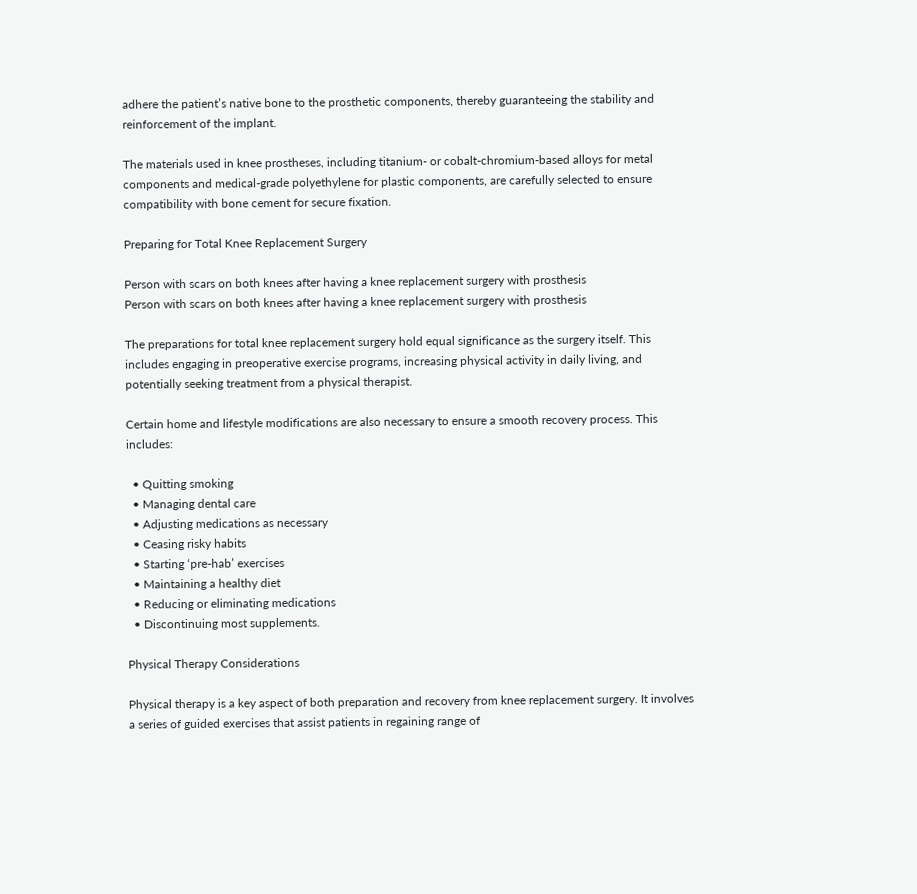adhere the patient’s native bone to the prosthetic components, thereby guaranteeing the stability and reinforcement of the implant.

The materials used in knee prostheses, including titanium- or cobalt-chromium-based alloys for metal components and medical-grade polyethylene for plastic components, are carefully selected to ensure compatibility with bone cement for secure fixation.

Preparing for Total Knee Replacement Surgery

Person with scars on both knees after having a knee replacement surgery with prosthesis
Person with scars on both knees after having a knee replacement surgery with prosthesis

The preparations for total knee replacement surgery hold equal significance as the surgery itself. This includes engaging in preoperative exercise programs, increasing physical activity in daily living, and potentially seeking treatment from a physical therapist.

Certain home and lifestyle modifications are also necessary to ensure a smooth recovery process. This includes:

  • Quitting smoking
  • Managing dental care
  • Adjusting medications as necessary
  • Ceasing risky habits
  • Starting ‘pre-hab’ exercises
  • Maintaining a healthy diet
  • Reducing or eliminating medications
  • Discontinuing most supplements.

Physical Therapy Considerations

Physical therapy is a key aspect of both preparation and recovery from knee replacement surgery. It involves a series of guided exercises that assist patients in regaining range of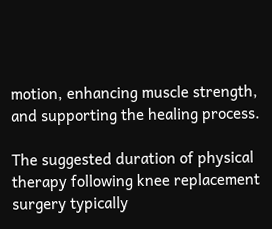motion, enhancing muscle strength, and supporting the healing process.

The suggested duration of physical therapy following knee replacement surgery typically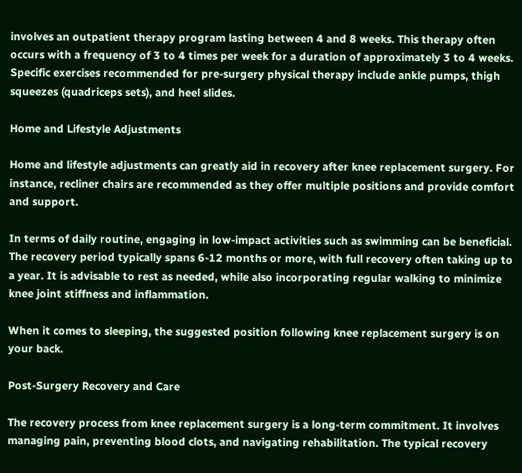involves an outpatient therapy program lasting between 4 and 8 weeks. This therapy often occurs with a frequency of 3 to 4 times per week for a duration of approximately 3 to 4 weeks. Specific exercises recommended for pre-surgery physical therapy include ankle pumps, thigh squeezes (quadriceps sets), and heel slides.

Home and Lifestyle Adjustments

Home and lifestyle adjustments can greatly aid in recovery after knee replacement surgery. For instance, recliner chairs are recommended as they offer multiple positions and provide comfort and support.

In terms of daily routine, engaging in low-impact activities such as swimming can be beneficial. The recovery period typically spans 6-12 months or more, with full recovery often taking up to a year. It is advisable to rest as needed, while also incorporating regular walking to minimize knee joint stiffness and inflammation.

When it comes to sleeping, the suggested position following knee replacement surgery is on your back.

Post-Surgery Recovery and Care

The recovery process from knee replacement surgery is a long-term commitment. It involves managing pain, preventing blood clots, and navigating rehabilitation. The typical recovery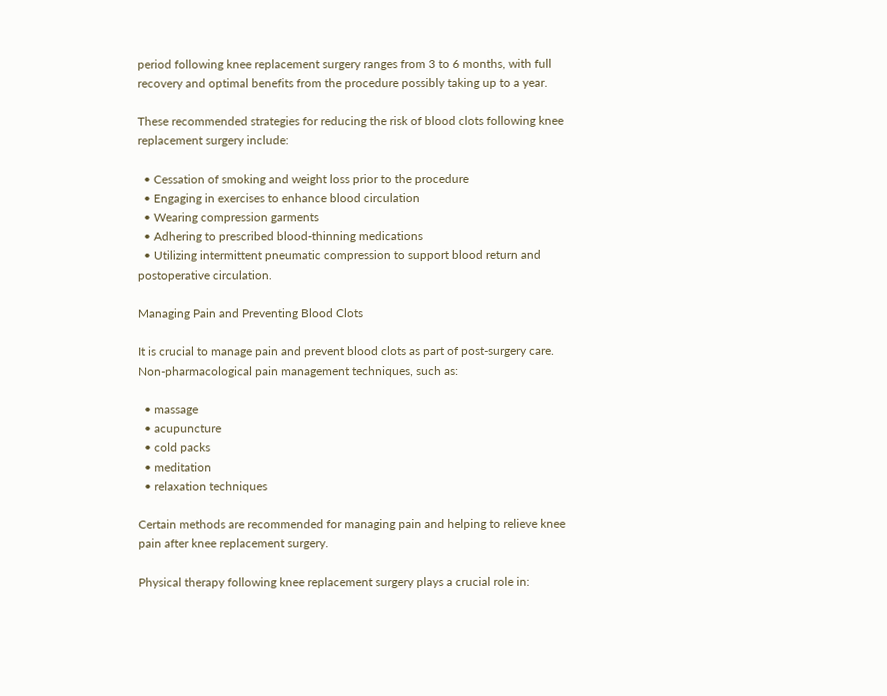period following knee replacement surgery ranges from 3 to 6 months, with full recovery and optimal benefits from the procedure possibly taking up to a year.

These recommended strategies for reducing the risk of blood clots following knee replacement surgery include:

  • Cessation of smoking and weight loss prior to the procedure
  • Engaging in exercises to enhance blood circulation
  • Wearing compression garments
  • Adhering to prescribed blood-thinning medications
  • Utilizing intermittent pneumatic compression to support blood return and postoperative circulation.

Managing Pain and Preventing Blood Clots

It is crucial to manage pain and prevent blood clots as part of post-surgery care. Non-pharmacological pain management techniques, such as:

  • massage
  • acupuncture
  • cold packs
  • meditation
  • relaxation techniques

Certain methods are recommended for managing pain and helping to relieve knee pain after knee replacement surgery.

Physical therapy following knee replacement surgery plays a crucial role in: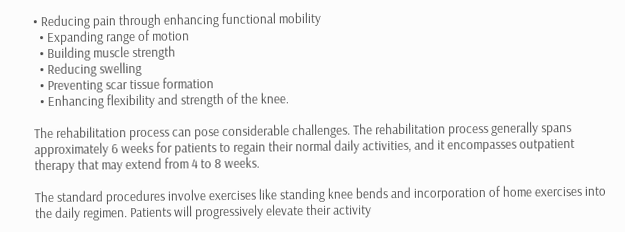• Reducing pain through enhancing functional mobility
  • Expanding range of motion
  • Building muscle strength
  • Reducing swelling
  • Preventing scar tissue formation
  • Enhancing flexibility and strength of the knee.

The rehabilitation process can pose considerable challenges. The rehabilitation process generally spans approximately 6 weeks for patients to regain their normal daily activities, and it encompasses outpatient therapy that may extend from 4 to 8 weeks.

The standard procedures involve exercises like standing knee bends and incorporation of home exercises into the daily regimen. Patients will progressively elevate their activity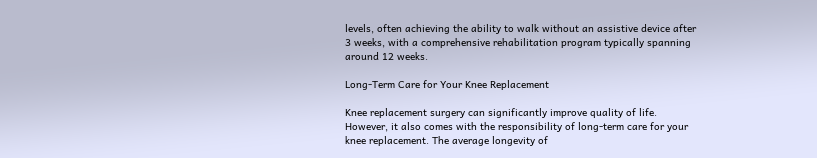levels, often achieving the ability to walk without an assistive device after 3 weeks, with a comprehensive rehabilitation program typically spanning around 12 weeks.

Long-Term Care for Your Knee Replacement

Knee replacement surgery can significantly improve quality of life. However, it also comes with the responsibility of long-term care for your knee replacement. The average longevity of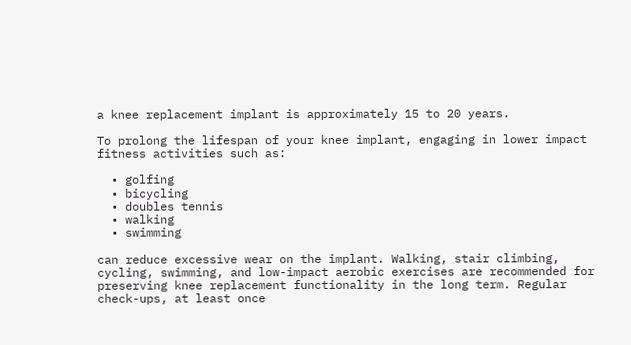a knee replacement implant is approximately 15 to 20 years.

To prolong the lifespan of your knee implant, engaging in lower impact fitness activities such as:

  • golfing
  • bicycling
  • doubles tennis
  • walking
  • swimming

can reduce excessive wear on the implant. Walking, stair climbing, cycling, swimming, and low-impact aerobic exercises are recommended for preserving knee replacement functionality in the long term. Regular check-ups, at least once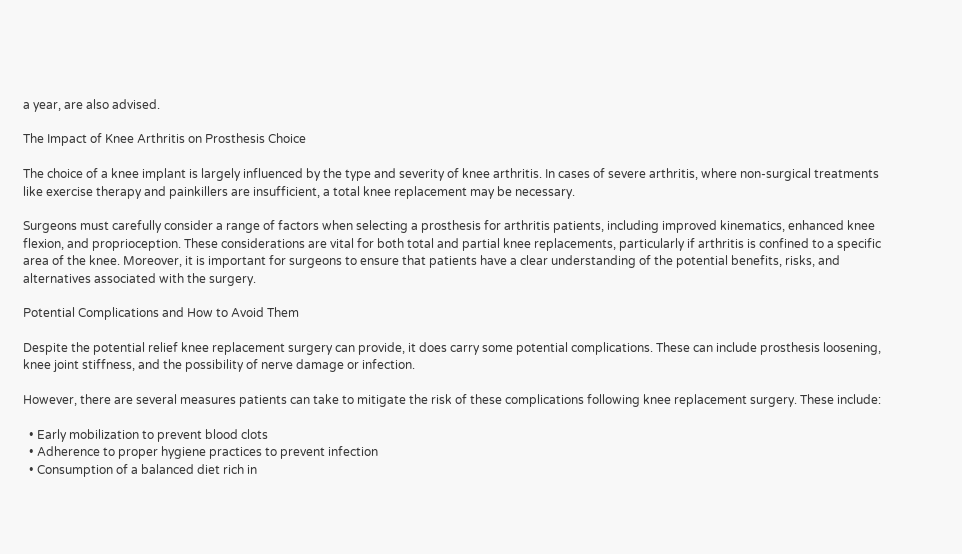a year, are also advised.

The Impact of Knee Arthritis on Prosthesis Choice

The choice of a knee implant is largely influenced by the type and severity of knee arthritis. In cases of severe arthritis, where non-surgical treatments like exercise therapy and painkillers are insufficient, a total knee replacement may be necessary.

Surgeons must carefully consider a range of factors when selecting a prosthesis for arthritis patients, including improved kinematics, enhanced knee flexion, and proprioception. These considerations are vital for both total and partial knee replacements, particularly if arthritis is confined to a specific area of the knee. Moreover, it is important for surgeons to ensure that patients have a clear understanding of the potential benefits, risks, and alternatives associated with the surgery.

Potential Complications and How to Avoid Them

Despite the potential relief knee replacement surgery can provide, it does carry some potential complications. These can include prosthesis loosening, knee joint stiffness, and the possibility of nerve damage or infection.

However, there are several measures patients can take to mitigate the risk of these complications following knee replacement surgery. These include:

  • Early mobilization to prevent blood clots
  • Adherence to proper hygiene practices to prevent infection
  • Consumption of a balanced diet rich in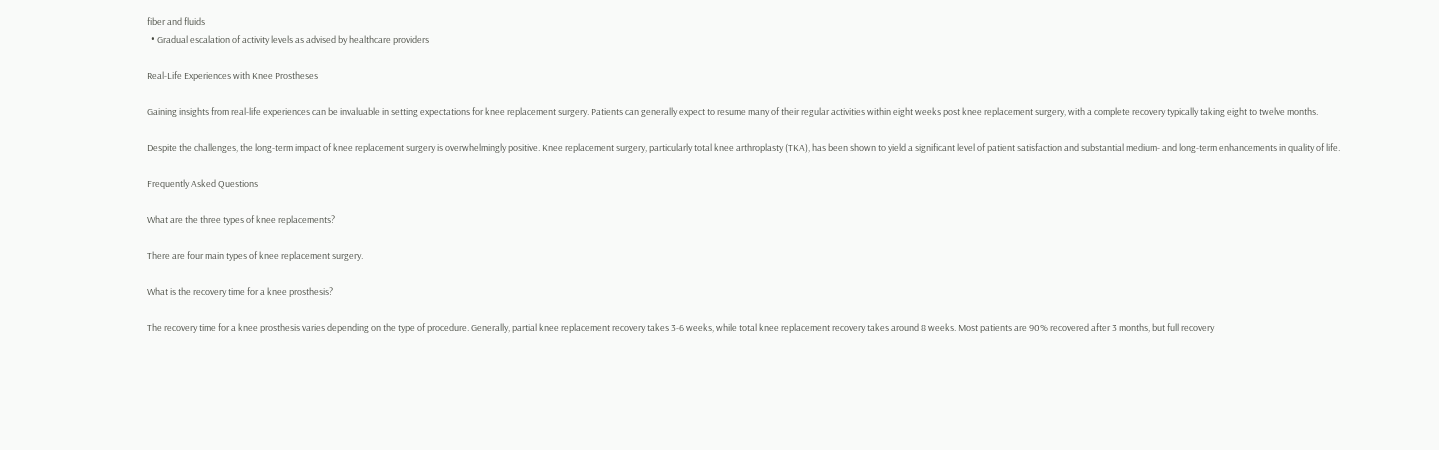fiber and fluids
  • Gradual escalation of activity levels as advised by healthcare providers

Real-Life Experiences with Knee Prostheses

Gaining insights from real-life experiences can be invaluable in setting expectations for knee replacement surgery. Patients can generally expect to resume many of their regular activities within eight weeks post knee replacement surgery, with a complete recovery typically taking eight to twelve months.

Despite the challenges, the long-term impact of knee replacement surgery is overwhelmingly positive. Knee replacement surgery, particularly total knee arthroplasty (TKA), has been shown to yield a significant level of patient satisfaction and substantial medium- and long-term enhancements in quality of life.

Frequently Asked Questions

What are the three types of knee replacements?

There are four main types of knee replacement surgery.

What is the recovery time for a knee prosthesis?

The recovery time for a knee prosthesis varies depending on the type of procedure. Generally, partial knee replacement recovery takes 3-6 weeks, while total knee replacement recovery takes around 8 weeks. Most patients are 90% recovered after 3 months, but full recovery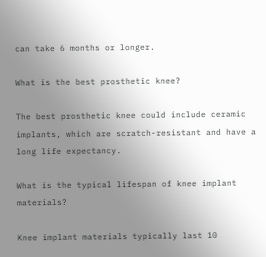can take 6 months or longer.

What is the best prosthetic knee?

The best prosthetic knee could include ceramic implants, which are scratch-resistant and have a long life expectancy.

What is the typical lifespan of knee implant materials?

Knee implant materials typically last 10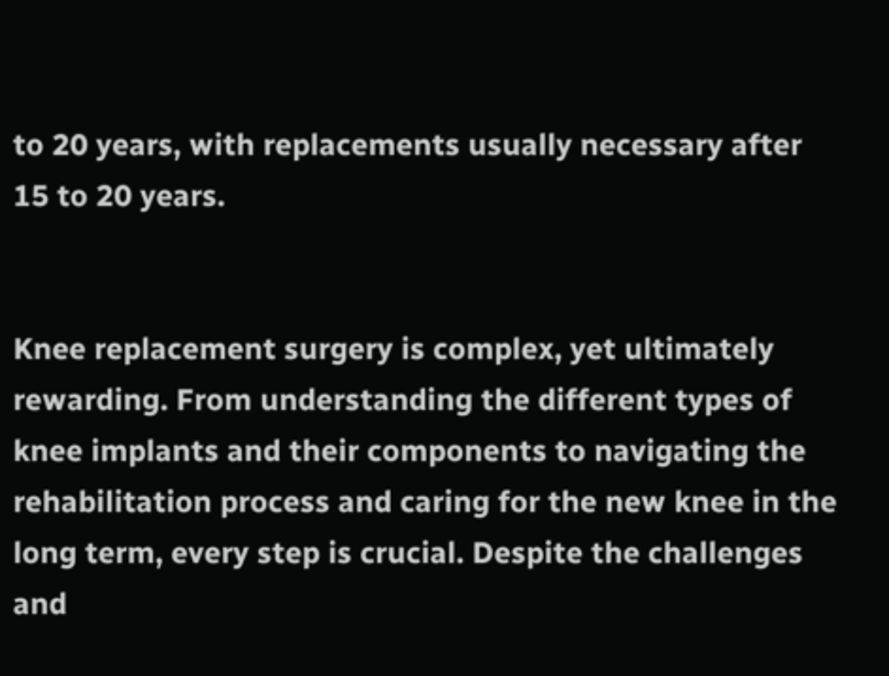to 20 years, with replacements usually necessary after 15 to 20 years.


Knee replacement surgery is complex, yet ultimately rewarding. From understanding the different types of knee implants and their components to navigating the rehabilitation process and caring for the new knee in the long term, every step is crucial. Despite the challenges and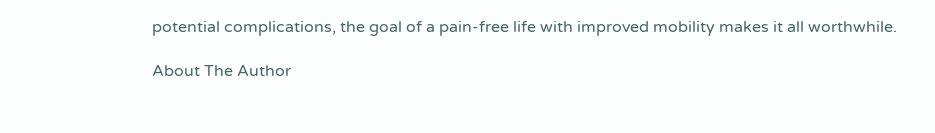potential complications, the goal of a pain-free life with improved mobility makes it all worthwhile.

About The Author